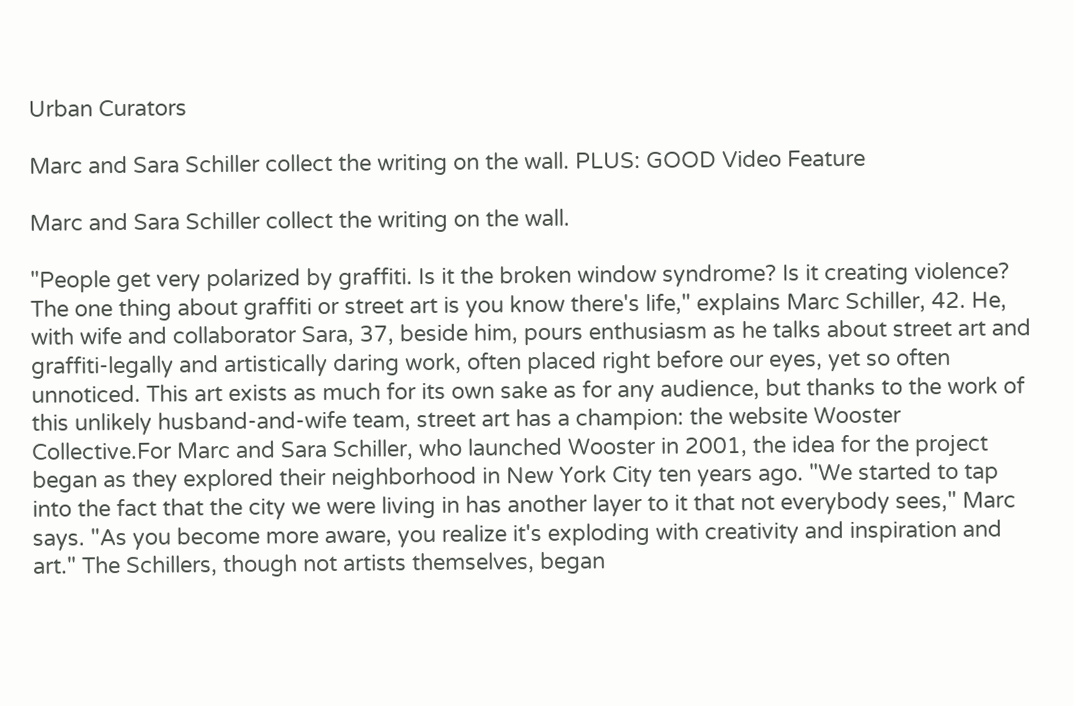Urban Curators

Marc and Sara Schiller collect the writing on the wall. PLUS: GOOD Video Feature

Marc and Sara Schiller collect the writing on the wall.

"People get very polarized by graffiti. Is it the broken window syndrome? Is it creating violence? The one thing about graffiti or street art is you know there's life," explains Marc Schiller, 42. He, with wife and collaborator Sara, 37, beside him, pours enthusiasm as he talks about street art and graffiti-legally and artistically daring work, often placed right before our eyes, yet so often unnoticed. This art exists as much for its own sake as for any audience, but thanks to the work of this unlikely husband-and-wife team, street art has a champion: the website Wooster Collective.For Marc and Sara Schiller, who launched Wooster in 2001, the idea for the project began as they explored their neighborhood in New York City ten years ago. "We started to tap into the fact that the city we were living in has another layer to it that not everybody sees," Marc says. "As you become more aware, you realize it's exploding with creativity and inspiration and art." The Schillers, though not artists themselves, began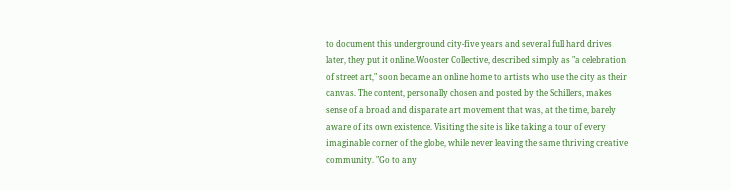to document this underground city-five years and several full hard drives later, they put it online.Wooster Collective, described simply as "a celebration of street art," soon became an online home to artists who use the city as their canvas. The content, personally chosen and posted by the Schillers, makes sense of a broad and disparate art movement that was, at the time, barely aware of its own existence. Visiting the site is like taking a tour of every imaginable corner of the globe, while never leaving the same thriving creative community. "Go to any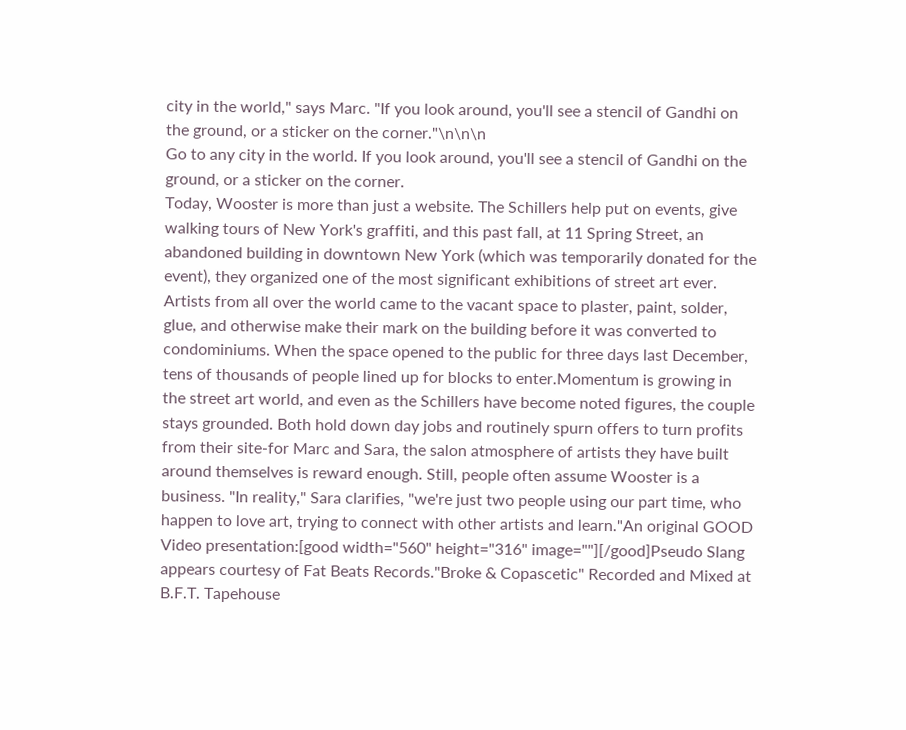city in the world," says Marc. "If you look around, you'll see a stencil of Gandhi on the ground, or a sticker on the corner."\n\n\n
Go to any city in the world. If you look around, you'll see a stencil of Gandhi on the ground, or a sticker on the corner.
Today, Wooster is more than just a website. The Schillers help put on events, give walking tours of New York's graffiti, and this past fall, at 11 Spring Street, an abandoned building in downtown New York (which was temporarily donated for the event), they organized one of the most significant exhibitions of street art ever. Artists from all over the world came to the vacant space to plaster, paint, solder, glue, and otherwise make their mark on the building before it was converted to condominiums. When the space opened to the public for three days last December, tens of thousands of people lined up for blocks to enter.Momentum is growing in the street art world, and even as the Schillers have become noted figures, the couple stays grounded. Both hold down day jobs and routinely spurn offers to turn profits from their site-for Marc and Sara, the salon atmosphere of artists they have built around themselves is reward enough. Still, people often assume Wooster is a business. "In reality," Sara clarifies, "we're just two people using our part time, who happen to love art, trying to connect with other artists and learn."An original GOOD Video presentation:[good width="560" height="316" image=""][/good]Pseudo Slang appears courtesy of Fat Beats Records."Broke & Copascetic" Recorded and Mixed at B.F.T. Tapehouse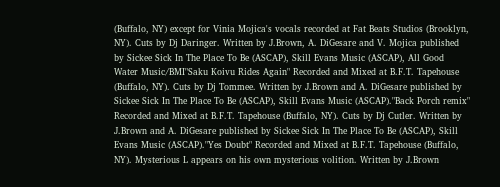(Buffalo, NY) except for Vinia Mojica's vocals recorded at Fat Beats Studios (Brooklyn, NY). Cuts by Dj Daringer. Written by J.Brown, A. DiGesare and V. Mojica published by Sickee Sick In The Place To Be (ASCAP), Skill Evans Music (ASCAP), All Good Water Music/BMI"Saku Koivu Rides Again" Recorded and Mixed at B.F.T. Tapehouse (Buffalo, NY). Cuts by Dj Tommee. Written by J.Brown and A. DiGesare published by Sickee Sick In The Place To Be (ASCAP), Skill Evans Music (ASCAP)."Back Porch remix" Recorded and Mixed at B.F.T. Tapehouse (Buffalo, NY). Cuts by Dj Cutler. Written by J.Brown and A. DiGesare published by Sickee Sick In The Place To Be (ASCAP), Skill Evans Music (ASCAP)."Yes Doubt" Recorded and Mixed at B.F.T. Tapehouse (Buffalo, NY). Mysterious L appears on his own mysterious volition. Written by J.Brown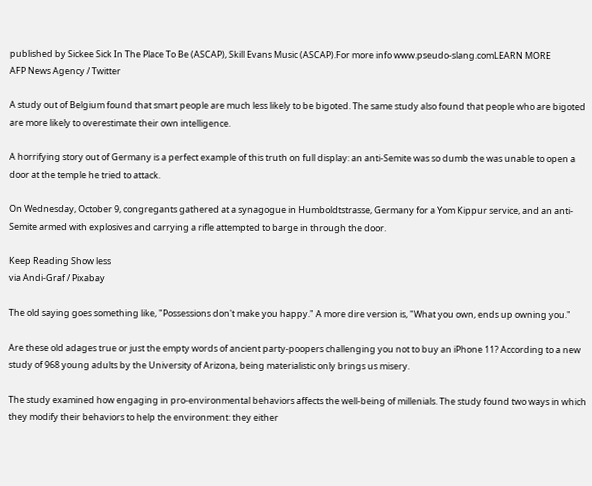published by Sickee Sick In The Place To Be (ASCAP), Skill Evans Music (ASCAP).For more info www.pseudo-slang.comLEARN MORE
AFP News Agency / Twitter

A study out of Belgium found that smart people are much less likely to be bigoted. The same study also found that people who are bigoted are more likely to overestimate their own intelligence.

A horrifying story out of Germany is a perfect example of this truth on full display: an anti-Semite was so dumb the was unable to open a door at the temple he tried to attack.

On Wednesday, October 9, congregants gathered at a synagogue in Humboldtstrasse, Germany for a Yom Kippur service, and an anti-Semite armed with explosives and carrying a rifle attempted to barge in through the door.

Keep Reading Show less
via Andi-Graf / Pixabay

The old saying goes something like, "Possessions don't make you happy." A more dire version is, "What you own, ends up owning you."

Are these old adages true or just the empty words of ancient party-poopers challenging you not to buy an iPhone 11? According to a new study of 968 young adults by the University of Arizona, being materialistic only brings us misery.

The study examined how engaging in pro-environmental behaviors affects the well-being of millenials. The study found two ways in which they modify their behaviors to help the environment: they either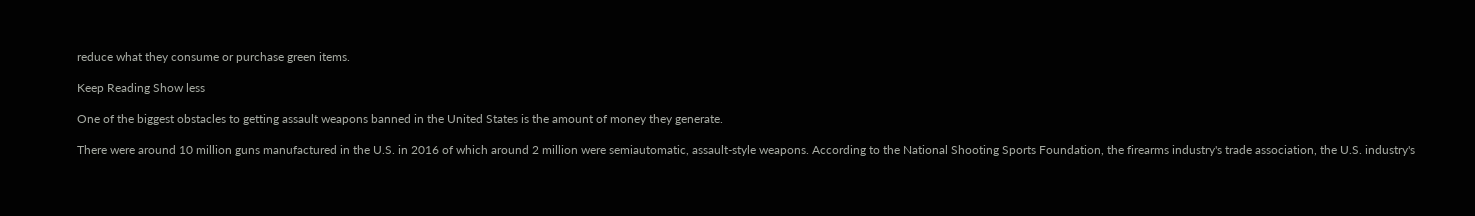reduce what they consume or purchase green items.

Keep Reading Show less

One of the biggest obstacles to getting assault weapons banned in the United States is the amount of money they generate.

There were around 10 million guns manufactured in the U.S. in 2016 of which around 2 million were semiautomatic, assault-style weapons. According to the National Shooting Sports Foundation, the firearms industry's trade association, the U.S. industry's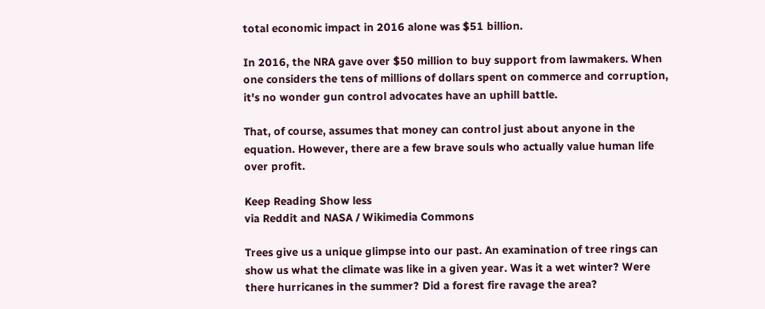total economic impact in 2016 alone was $51 billion.

In 2016, the NRA gave over $50 million to buy support from lawmakers. When one considers the tens of millions of dollars spent on commerce and corruption, it's no wonder gun control advocates have an uphill battle.

That, of course, assumes that money can control just about anyone in the equation. However, there are a few brave souls who actually value human life over profit.

Keep Reading Show less
via Reddit and NASA / Wikimedia Commons

Trees give us a unique glimpse into our past. An examination of tree rings can show us what the climate was like in a given year. Was it a wet winter? Were there hurricanes in the summer? Did a forest fire ravage the area?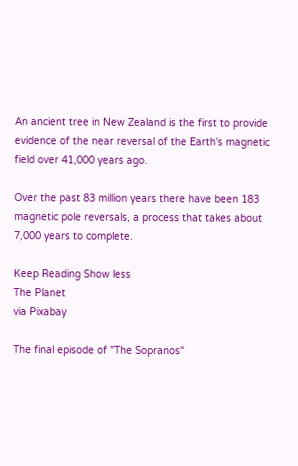An ancient tree in New Zealand is the first to provide evidence of the near reversal of the Earth's magnetic field over 41,000 years ago.

Over the past 83 million years there have been 183 magnetic pole reversals, a process that takes about 7,000 years to complete.

Keep Reading Show less
The Planet
via Pixabay

The final episode of "The Sopranos"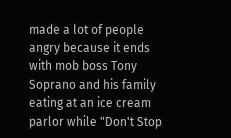made a lot of people angry because it ends with mob boss Tony Soprano and his family eating at an ice cream parlor while "Don't Stop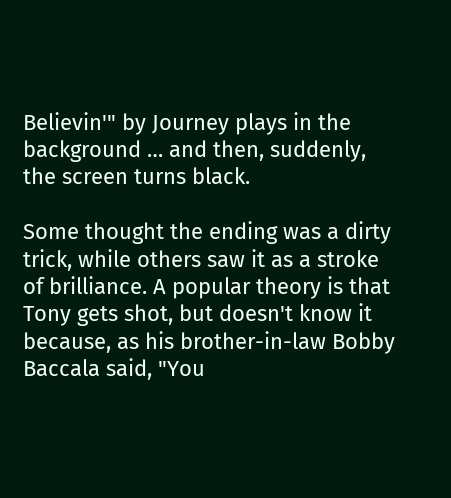Believin'" by Journey plays in the background … and then, suddenly, the screen turns black.

Some thought the ending was a dirty trick, while others saw it as a stroke of brilliance. A popular theory is that Tony gets shot, but doesn't know it because, as his brother-in-law Bobby Baccala said, "You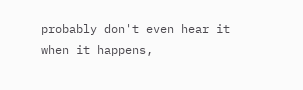probably don't even hear it when it happens,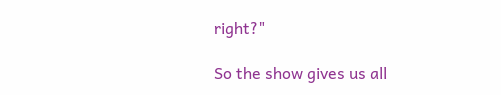right?"

So the show gives us all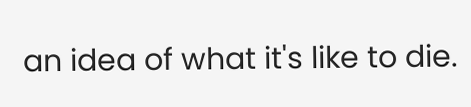an idea of what it's like to die.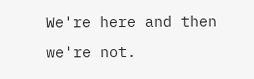We're here and then we're not.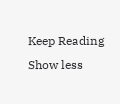Keep Reading Show less